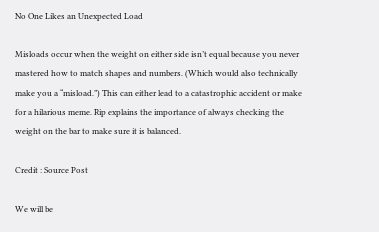No One Likes an Unexpected Load

Misloads occur when the weight on either side isn’t equal because you never mastered how to match shapes and numbers. (Which would also technically make you a “misload.”) This can either lead to a catastrophic accident or make for a hilarious meme. Rip explains the importance of always checking the weight on the bar to make sure it is balanced.

Credit : Source Post

We will be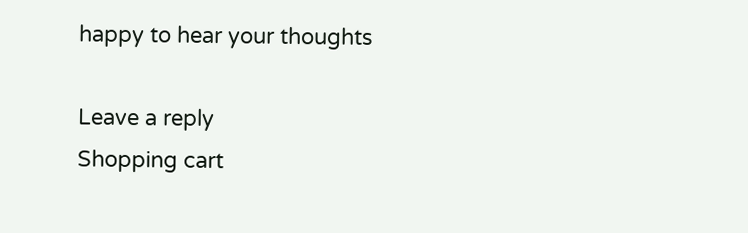happy to hear your thoughts

Leave a reply
Shopping cart